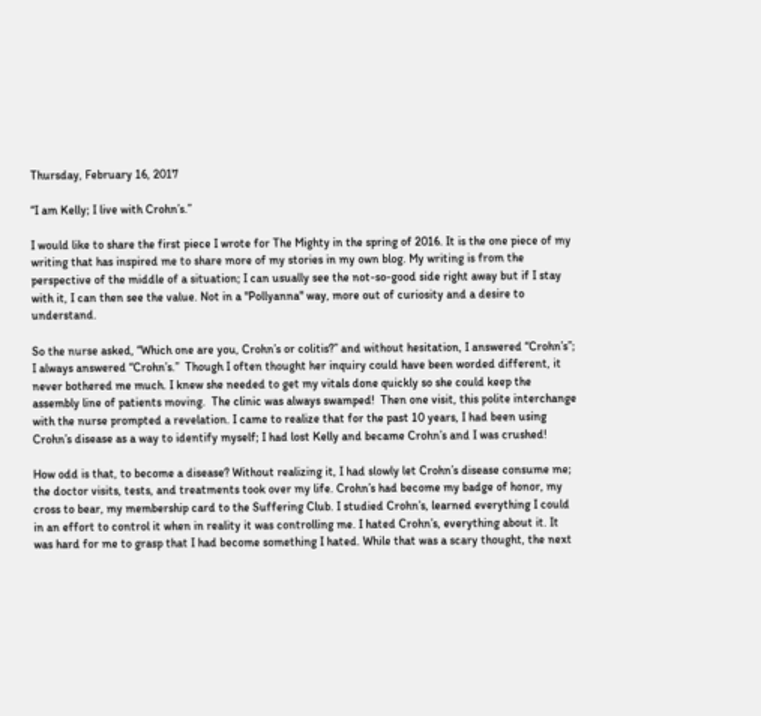Thursday, February 16, 2017

“I am Kelly; I live with Crohn’s.”

I would like to share the first piece I wrote for The Mighty in the spring of 2016. It is the one piece of my writing that has inspired me to share more of my stories in my own blog. My writing is from the perspective of the middle of a situation; I can usually see the not-so-good side right away but if I stay with it, I can then see the value. Not in a "Pollyanna" way, more out of curiosity and a desire to understand.

So the nurse asked, “Which one are you, Crohn’s or colitis?” and without hesitation, I answered “Crohn’s”; I always answered “Crohn’s.”  Though I often thought her inquiry could have been worded different, it never bothered me much. I knew she needed to get my vitals done quickly so she could keep the assembly line of patients moving.  The clinic was always swamped!  Then one visit, this polite interchange with the nurse prompted a revelation. I came to realize that for the past 10 years, I had been using Crohn’s disease as a way to identify myself; I had lost Kelly and became Crohn’s and I was crushed!

How odd is that, to become a disease? Without realizing it, I had slowly let Crohn’s disease consume me; the doctor visits, tests, and treatments took over my life. Crohn’s had become my badge of honor, my cross to bear, my membership card to the Suffering Club. I studied Crohn’s, learned everything I could in an effort to control it when in reality it was controlling me. I hated Crohn’s, everything about it. It was hard for me to grasp that I had become something I hated. While that was a scary thought, the next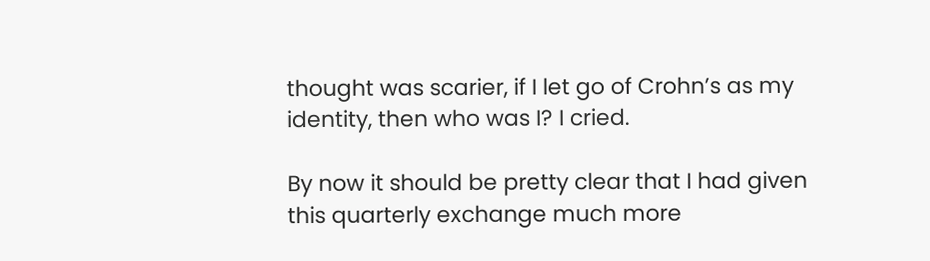thought was scarier, if I let go of Crohn’s as my identity, then who was I? I cried.

By now it should be pretty clear that I had given this quarterly exchange much more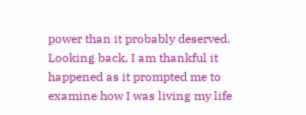power than it probably deserved.  Looking back, I am thankful it happened as it prompted me to examine how I was living my life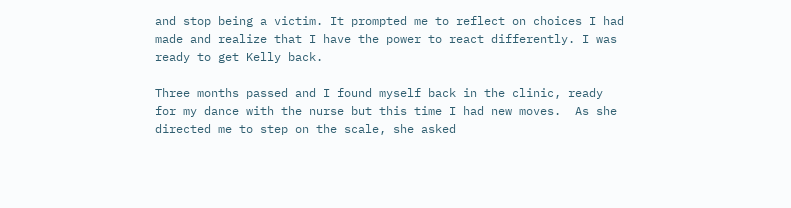and stop being a victim. It prompted me to reflect on choices I had made and realize that I have the power to react differently. I was ready to get Kelly back.

Three months passed and I found myself back in the clinic, ready for my dance with the nurse but this time I had new moves.  As she directed me to step on the scale, she asked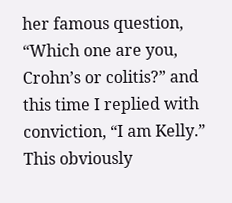her famous question, “Which one are you, Crohn’s or colitis?” and this time I replied with conviction, “I am Kelly.” This obviously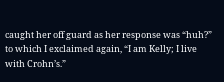caught her off guard as her response was “huh?” to which I exclaimed again, “I am Kelly; I live with Crohn’s.”